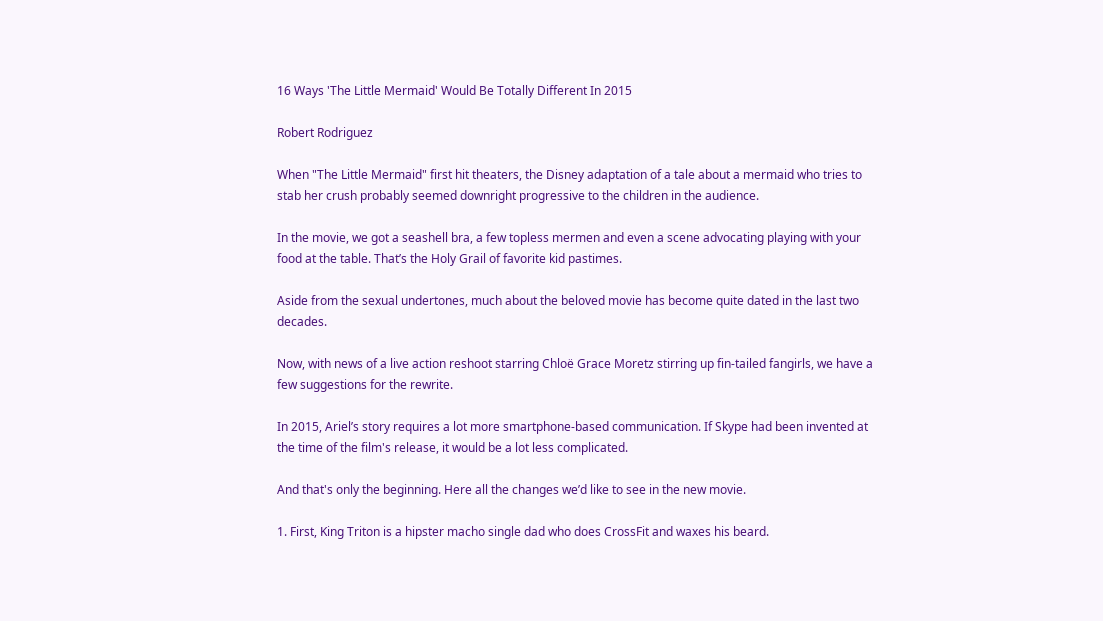16 Ways 'The Little Mermaid' Would Be Totally Different In 2015

Robert Rodriguez

When "The Little Mermaid" first hit theaters, the Disney adaptation of a tale about a mermaid who tries to stab her crush probably seemed downright progressive to the children in the audience.

In the movie, we got a seashell bra, a few topless mermen and even a scene advocating playing with your food at the table. That’s the Holy Grail of favorite kid pastimes.

Aside from the sexual undertones, much about the beloved movie has become quite dated in the last two decades.

Now, with news of a live action reshoot starring Chloë Grace Moretz stirring up fin-tailed fangirls, we have a few suggestions for the rewrite.

In 2015, Ariel’s story requires a lot more smartphone-based communication. If Skype had been invented at the time of the film's release, it would be a lot less complicated.

And that's only the beginning. Here all the changes we’d like to see in the new movie.

1. First, King Triton is a hipster macho single dad who does CrossFit and waxes his beard.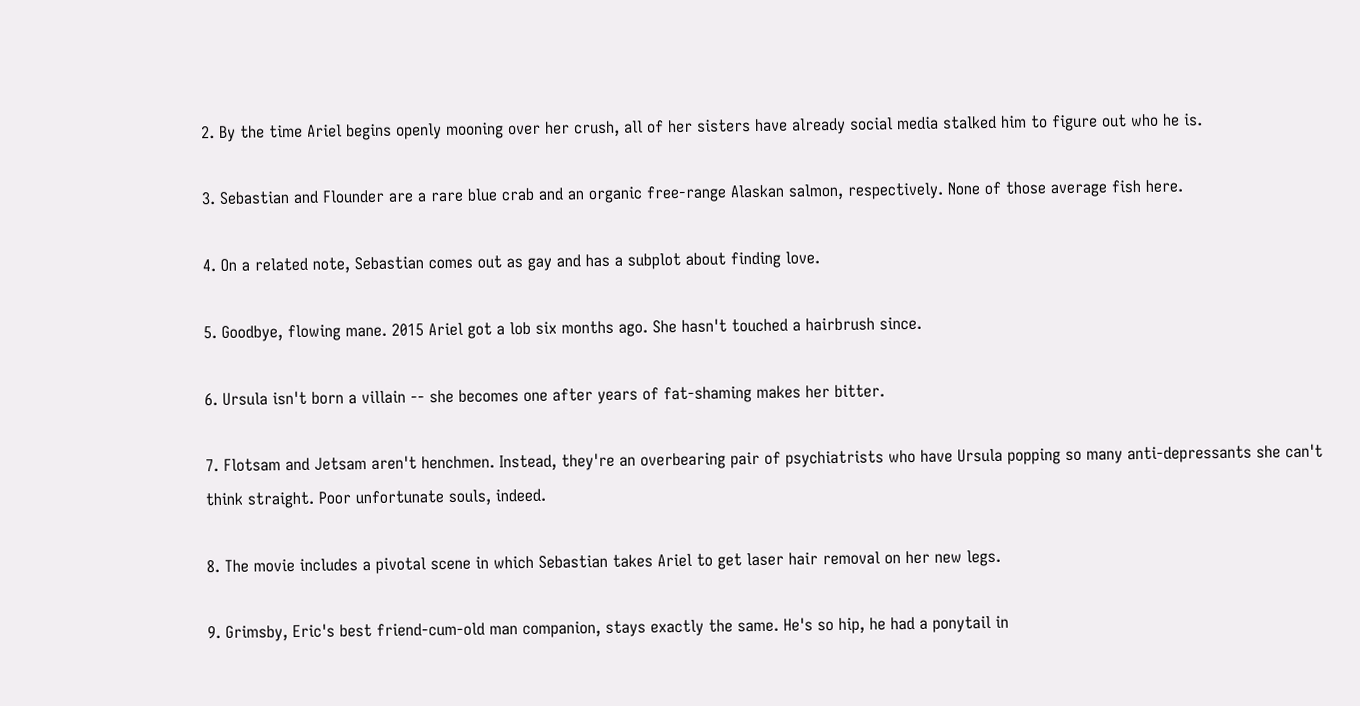2. By the time Ariel begins openly mooning over her crush, all of her sisters have already social media stalked him to figure out who he is.

3. Sebastian and Flounder are a rare blue crab and an organic free-range Alaskan salmon, respectively. None of those average fish here.

4. On a related note, Sebastian comes out as gay and has a subplot about finding love.

5. Goodbye, flowing mane. 2015 Ariel got a lob six months ago. She hasn't touched a hairbrush since.

6. Ursula isn't born a villain -- she becomes one after years of fat-shaming makes her bitter.

7. Flotsam and Jetsam aren't henchmen. Instead, they're an overbearing pair of psychiatrists who have Ursula popping so many anti-depressants she can't think straight. Poor unfortunate souls, indeed.

8. The movie includes a pivotal scene in which Sebastian takes Ariel to get laser hair removal on her new legs.

9. Grimsby, Eric's best friend-cum-old man companion, stays exactly the same. He's so hip, he had a ponytail in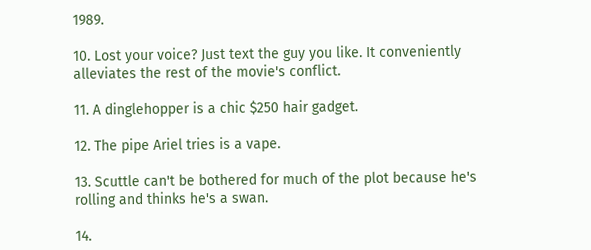1989.

10. Lost your voice? Just text the guy you like. It conveniently alleviates the rest of the movie's conflict.

11. A dinglehopper is a chic $250 hair gadget.

12. The pipe Ariel tries is a vape.

13. Scuttle can't be bothered for much of the plot because he's rolling and thinks he's a swan.

14.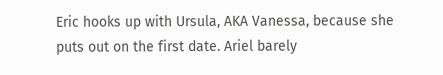Eric hooks up with Ursula, AKA Vanessa, because she puts out on the first date. Ariel barely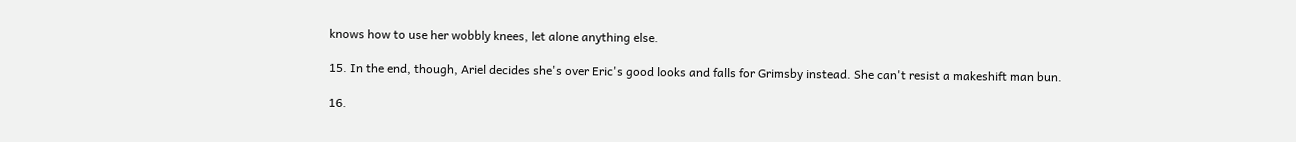knows how to use her wobbly knees, let alone anything else.

15. In the end, though, Ariel decides she's over Eric's good looks and falls for Grimsby instead. She can't resist a makeshift man bun.

16.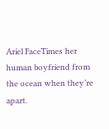Ariel FaceTimes her human boyfriend from the ocean when they’re apart.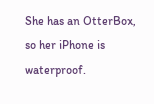She has an OtterBox, so her iPhone is waterproof.